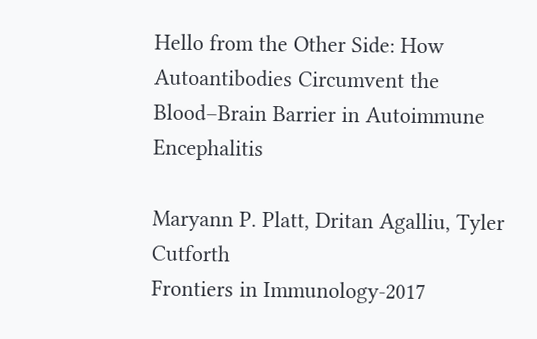Hello from the Other Side: How Autoantibodies Circumvent the Blood–Brain Barrier in Autoimmune Encephalitis

Maryann P. Platt, Dritan Agalliu, Tyler Cutforth
Frontiers in Immunology-2017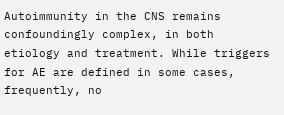Autoimmunity in the CNS remains confoundingly complex, in both etiology and treatment. While triggers for AE are defined in some cases, frequently, no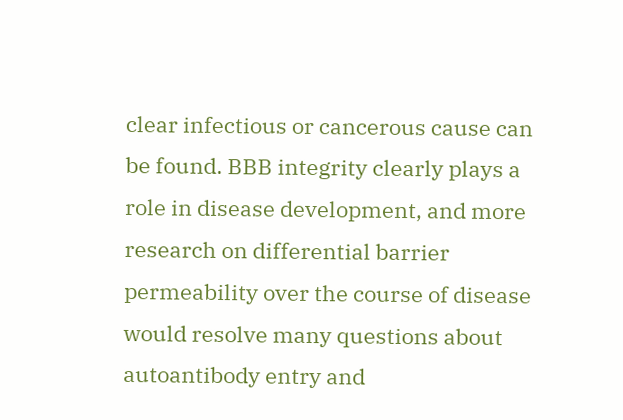clear infectious or cancerous cause can be found. BBB integrity clearly plays a role in disease development, and more research on differential barrier permeability over the course of disease would resolve many questions about autoantibody entry and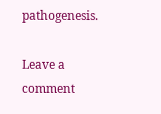pathogenesis.

Leave a comment